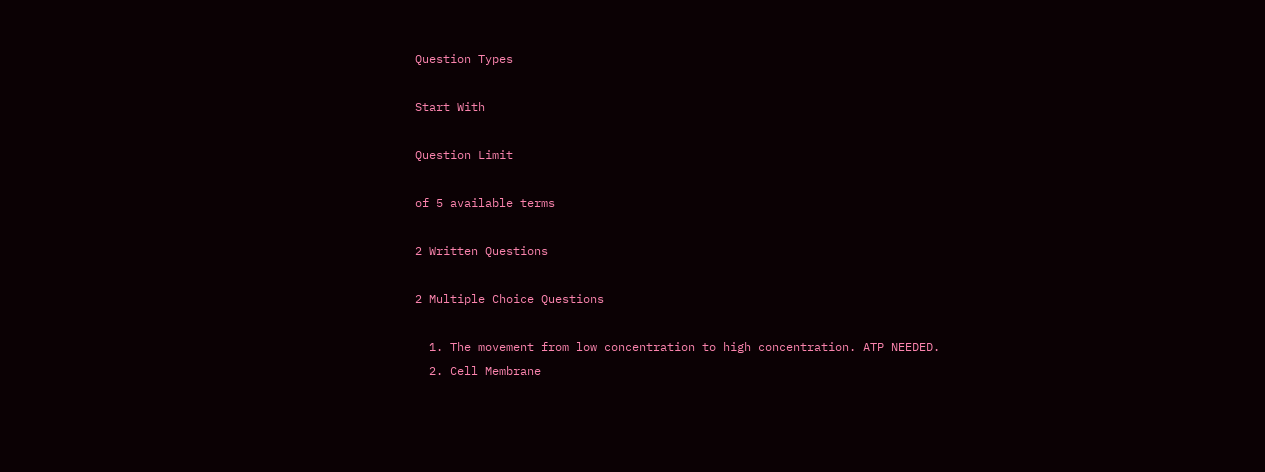Question Types

Start With

Question Limit

of 5 available terms

2 Written Questions

2 Multiple Choice Questions

  1. The movement from low concentration to high concentration. ATP NEEDED.
  2. Cell Membrane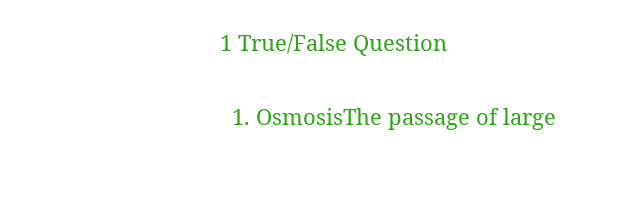1 True/False Question

  1. OsmosisThe passage of large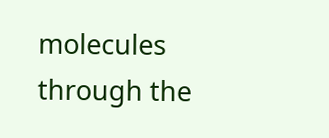molecules through the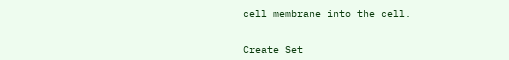cell membrane into the cell.


Create Set